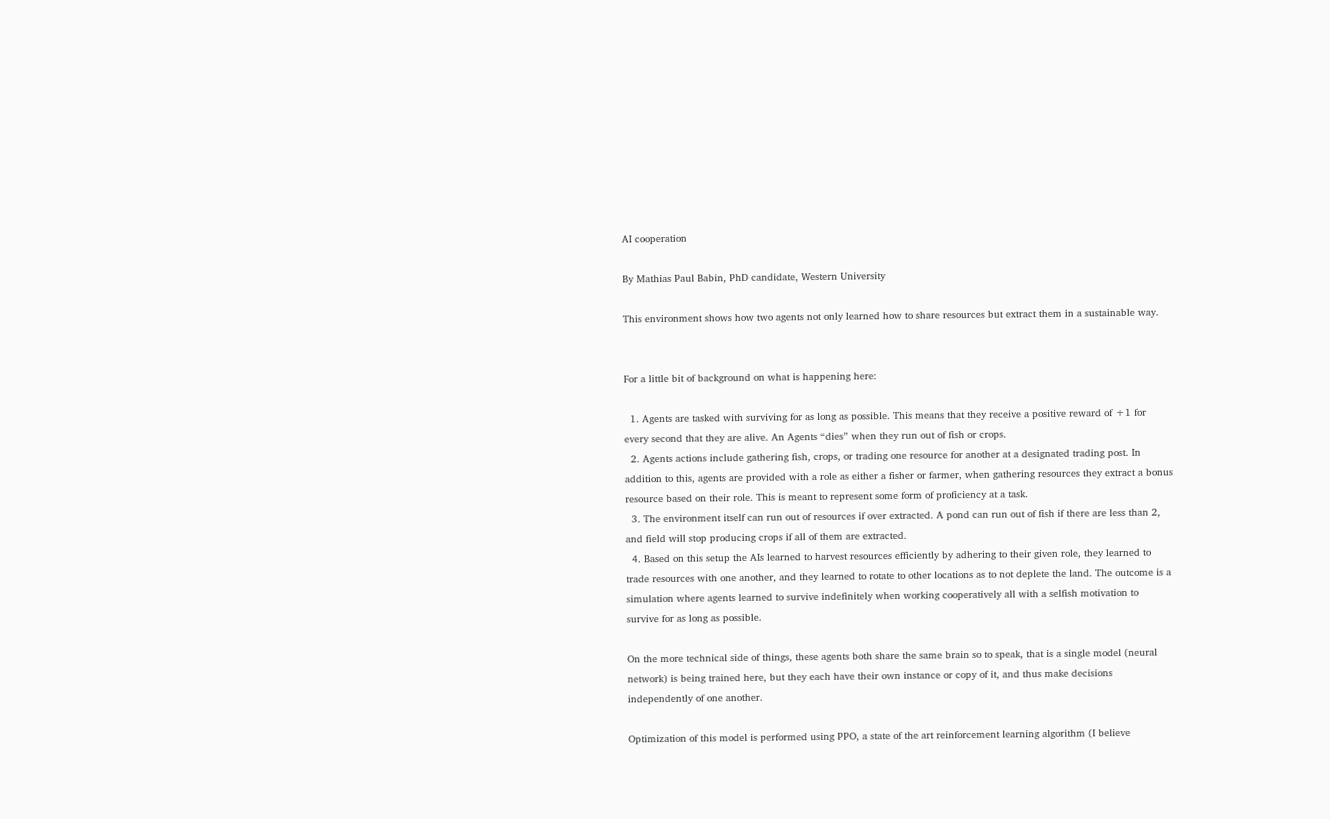AI cooperation

By Mathias Paul Babin, PhD candidate, Western University

This environment shows how two agents not only learned how to share resources but extract them in a sustainable way.


For a little bit of background on what is happening here:

  1. Agents are tasked with surviving for as long as possible. This means that they receive a positive reward of +1 for every second that they are alive. An Agents “dies” when they run out of fish or crops.
  2. Agents actions include gathering fish, crops, or trading one resource for another at a designated trading post. In addition to this, agents are provided with a role as either a fisher or farmer, when gathering resources they extract a bonus resource based on their role. This is meant to represent some form of proficiency at a task.
  3. The environment itself can run out of resources if over extracted. A pond can run out of fish if there are less than 2, and field will stop producing crops if all of them are extracted.
  4. Based on this setup the AIs learned to harvest resources efficiently by adhering to their given role, they learned to trade resources with one another, and they learned to rotate to other locations as to not deplete the land. The outcome is a simulation where agents learned to survive indefinitely when working cooperatively all with a selfish motivation to  survive for as long as possible.

On the more technical side of things, these agents both share the same brain so to speak, that is a single model (neural network) is being trained here, but they each have their own instance or copy of it, and thus make decisions independently of one another.

Optimization of this model is performed using PPO, a state of the art reinforcement learning algorithm (I believe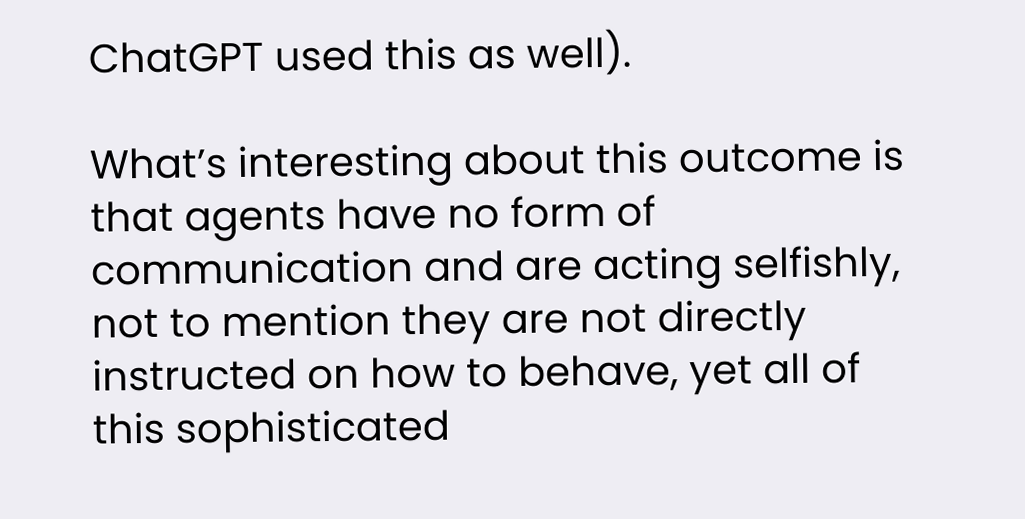ChatGPT used this as well).

What’s interesting about this outcome is that agents have no form of communication and are acting selfishly, not to mention they are not directly instructed on how to behave, yet all of this sophisticated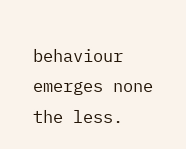behaviour emerges none the less.